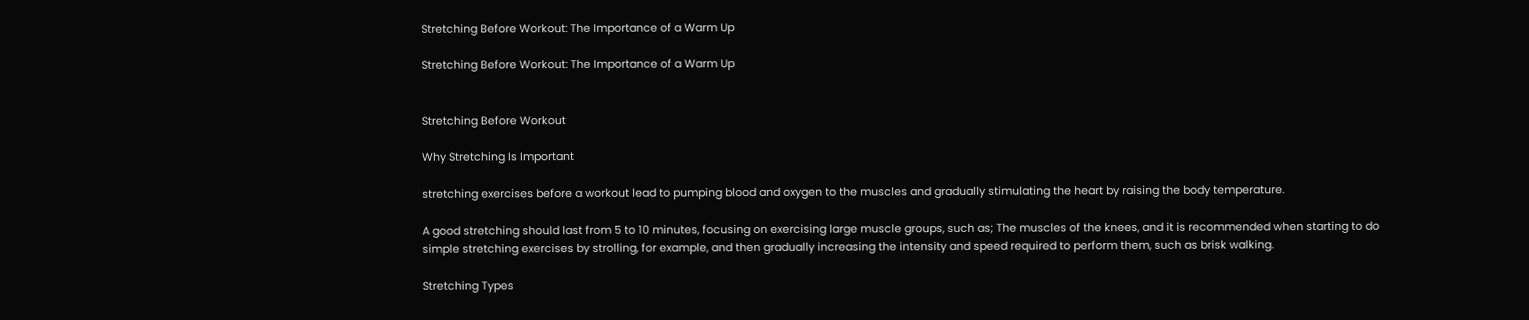Stretching Before Workout: The Importance of a Warm Up

Stretching Before Workout: The Importance of a Warm Up


Stretching Before Workout

Why Stretching Is Important

stretching exercises before a workout lead to pumping blood and oxygen to the muscles and gradually stimulating the heart by raising the body temperature.

A good stretching should last from 5 to 10 minutes, focusing on exercising large muscle groups, such as; The muscles of the knees, and it is recommended when starting to do simple stretching exercises by strolling, for example, and then gradually increasing the intensity and speed required to perform them, such as brisk walking.

Stretching Types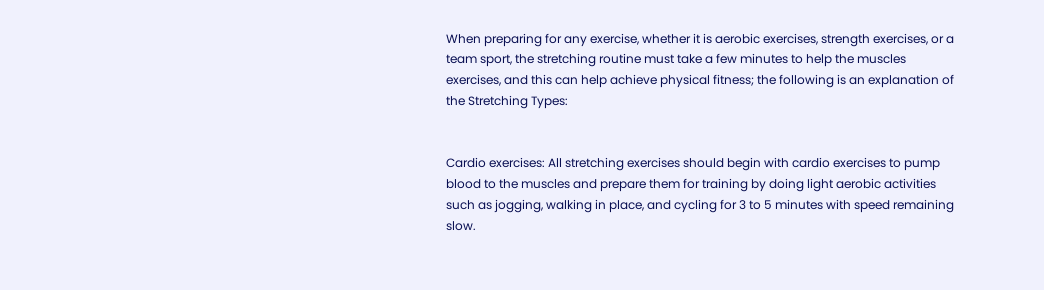When preparing for any exercise, whether it is aerobic exercises, strength exercises, or a team sport, the stretching routine must take a few minutes to help the muscles exercises, and this can help achieve physical fitness; the following is an explanation of the Stretching Types:


Cardio exercises: All stretching exercises should begin with cardio exercises to pump blood to the muscles and prepare them for training by doing light aerobic activities such as jogging, walking in place, and cycling for 3 to 5 minutes with speed remaining slow.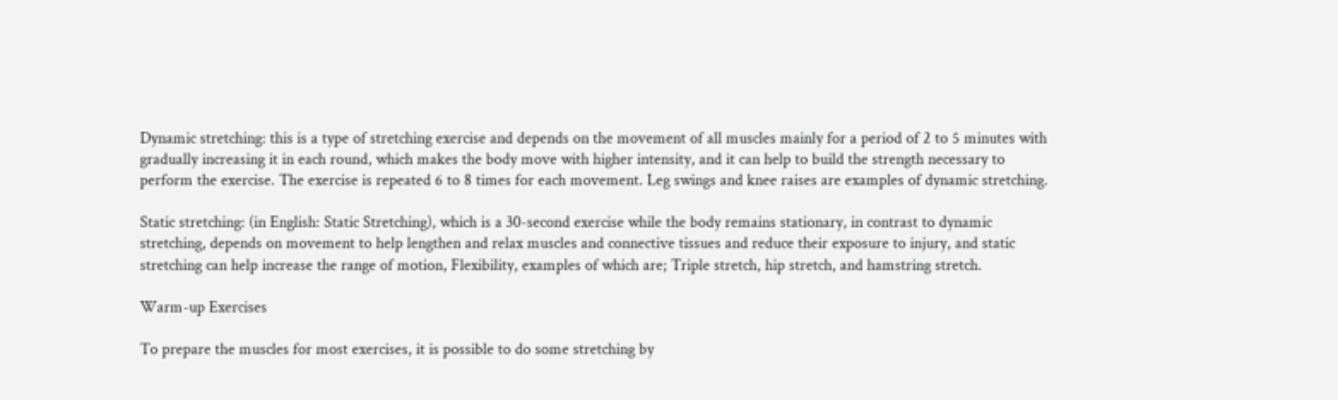Dynamic stretching: this is a type of stretching exercise and depends on the movement of all muscles mainly for a period of 2 to 5 minutes with gradually increasing it in each round, which makes the body move with higher intensity, and it can help to build the strength necessary to perform the exercise. The exercise is repeated 6 to 8 times for each movement. Leg swings and knee raises are examples of dynamic stretching.

Static stretching: (in English: Static Stretching), which is a 30-second exercise while the body remains stationary, in contrast to dynamic stretching, depends on movement to help lengthen and relax muscles and connective tissues and reduce their exposure to injury, and static stretching can help increase the range of motion, Flexibility, examples of which are; Triple stretch, hip stretch, and hamstring stretch.

Warm-up Exercises

To prepare the muscles for most exercises, it is possible to do some stretching by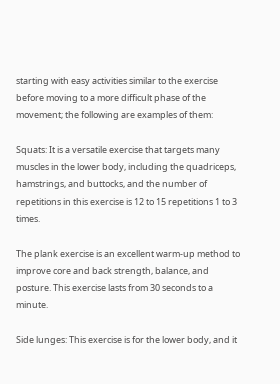starting with easy activities similar to the exercise before moving to a more difficult phase of the movement; the following are examples of them:

Squats: It is a versatile exercise that targets many muscles in the lower body, including the quadriceps, hamstrings, and buttocks, and the number of repetitions in this exercise is 12 to 15 repetitions 1 to 3 times.

The plank exercise is an excellent warm-up method to improve core and back strength, balance, and posture. This exercise lasts from 30 seconds to a minute.

Side lunges: This exercise is for the lower body, and it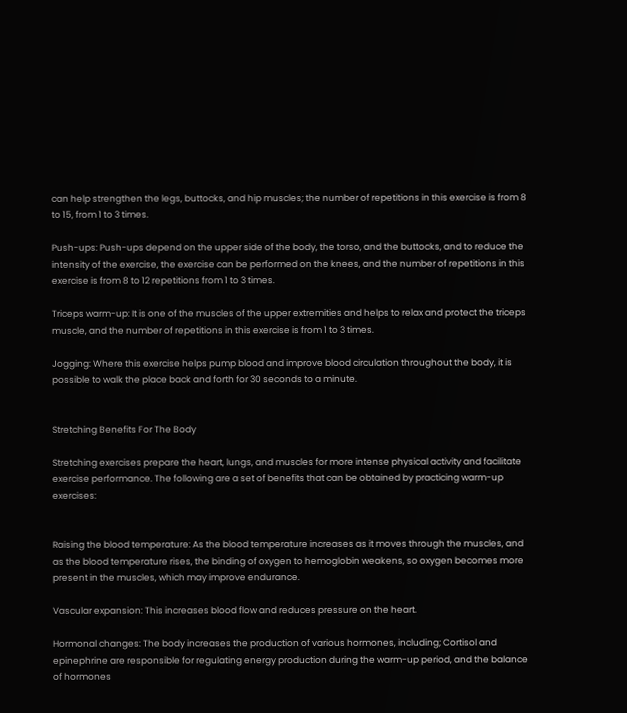can help strengthen the legs, buttocks, and hip muscles; the number of repetitions in this exercise is from 8 to 15, from 1 to 3 times.

Push-ups: Push-ups depend on the upper side of the body, the torso, and the buttocks, and to reduce the intensity of the exercise, the exercise can be performed on the knees, and the number of repetitions in this exercise is from 8 to 12 repetitions from 1 to 3 times.

Triceps warm-up: It is one of the muscles of the upper extremities and helps to relax and protect the triceps muscle, and the number of repetitions in this exercise is from 1 to 3 times.

Jogging: Where this exercise helps pump blood and improve blood circulation throughout the body, it is possible to walk the place back and forth for 30 seconds to a minute.


Stretching Benefits For The Body

Stretching exercises prepare the heart, lungs, and muscles for more intense physical activity and facilitate exercise performance. The following are a set of benefits that can be obtained by practicing warm-up exercises:


Raising the blood temperature: As the blood temperature increases as it moves through the muscles, and as the blood temperature rises, the binding of oxygen to hemoglobin weakens, so oxygen becomes more present in the muscles, which may improve endurance.

Vascular expansion: This increases blood flow and reduces pressure on the heart.

Hormonal changes: The body increases the production of various hormones, including; Cortisol and epinephrine are responsible for regulating energy production during the warm-up period, and the balance of hormones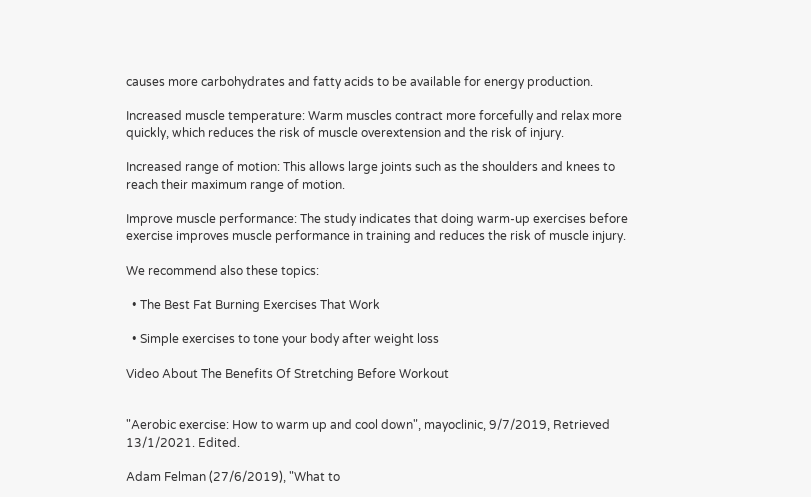causes more carbohydrates and fatty acids to be available for energy production.

Increased muscle temperature: Warm muscles contract more forcefully and relax more quickly, which reduces the risk of muscle overextension and the risk of injury.

Increased range of motion: This allows large joints such as the shoulders and knees to reach their maximum range of motion.

Improve muscle performance: The study indicates that doing warm-up exercises before exercise improves muscle performance in training and reduces the risk of muscle injury.

We recommend also these topics:

  • The Best Fat Burning Exercises That Work

  • Simple exercises to tone your body after weight loss

Video About The Benefits Of Stretching Before Workout


"Aerobic exercise: How to warm up and cool down", mayoclinic, 9/7/2019, Retrieved 13/1/2021. Edited.

Adam Felman (27/6/2019), "What to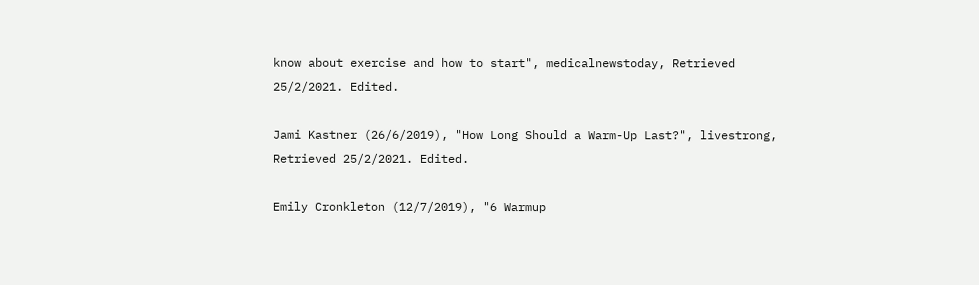know about exercise and how to start", medicalnewstoday, Retrieved 25/2/2021. Edited.

Jami Kastner (26/6/2019), "How Long Should a Warm-Up Last?", livestrong, Retrieved 25/2/2021. Edited.

Emily Cronkleton (12/7/2019), "6 Warmup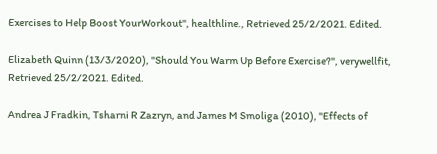Exercises to Help Boost YourWorkout", healthline., Retrieved 25/2/2021. Edited.

Elizabeth Quinn (13/3/2020), "Should You Warm Up Before Exercise?", verywellfit, Retrieved 25/2/2021. Edited.

Andrea J Fradkin, Tsharni R Zazryn, and James M Smoliga (2010), "Effects of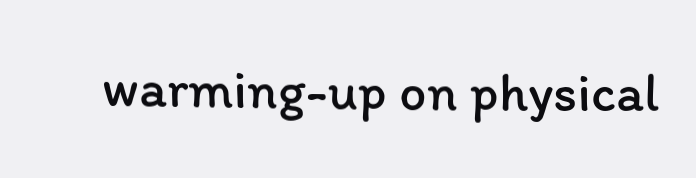warming-up on physical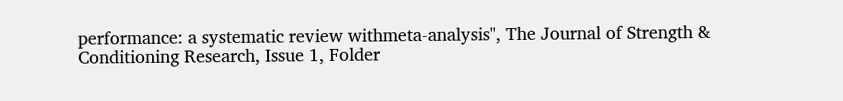performance: a systematic review withmeta-analysis", The Journal of Strength & Conditioning Research, Issue 1, Folder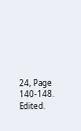24, Page 140-148. Edited.